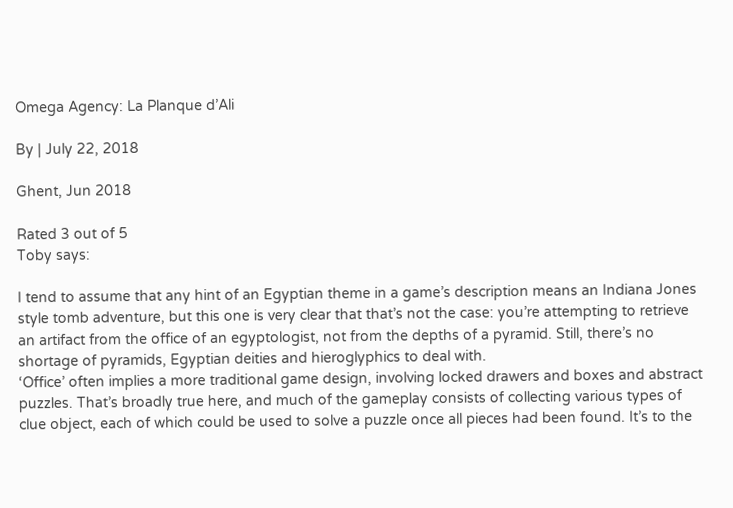Omega Agency: La Planque d’Ali

By | July 22, 2018

Ghent, Jun 2018

Rated 3 out of 5
Toby says:

I tend to assume that any hint of an Egyptian theme in a game’s description means an Indiana Jones style tomb adventure, but this one is very clear that that’s not the case: you’re attempting to retrieve an artifact from the office of an egyptologist, not from the depths of a pyramid. Still, there’s no shortage of pyramids, Egyptian deities and hieroglyphics to deal with.
‘Office’ often implies a more traditional game design, involving locked drawers and boxes and abstract puzzles. That’s broadly true here, and much of the gameplay consists of collecting various types of clue object, each of which could be used to solve a puzzle once all pieces had been found. It’s to the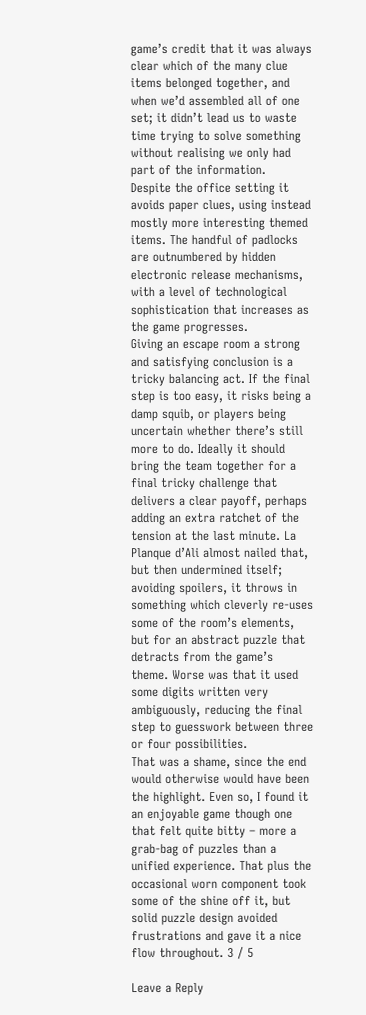game’s credit that it was always clear which of the many clue items belonged together, and when we’d assembled all of one set; it didn’t lead us to waste time trying to solve something without realising we only had part of the information.
Despite the office setting it avoids paper clues, using instead mostly more interesting themed items. The handful of padlocks are outnumbered by hidden electronic release mechanisms, with a level of technological sophistication that increases as the game progresses.
Giving an escape room a strong and satisfying conclusion is a tricky balancing act. If the final step is too easy, it risks being a damp squib, or players being uncertain whether there’s still more to do. Ideally it should bring the team together for a final tricky challenge that delivers a clear payoff, perhaps adding an extra ratchet of the tension at the last minute. La Planque d’Ali almost nailed that, but then undermined itself; avoiding spoilers, it throws in something which cleverly re-uses some of the room’s elements, but for an abstract puzzle that detracts from the game’s theme. Worse was that it used some digits written very ambiguously, reducing the final step to guesswork between three or four possibilities.
That was a shame, since the end would otherwise would have been the highlight. Even so, I found it an enjoyable game though one that felt quite bitty – more a grab-bag of puzzles than a unified experience. That plus the occasional worn component took some of the shine off it, but solid puzzle design avoided frustrations and gave it a nice flow throughout. 3 / 5

Leave a Reply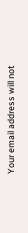Your email address will not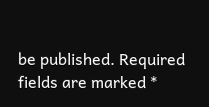be published. Required fields are marked *